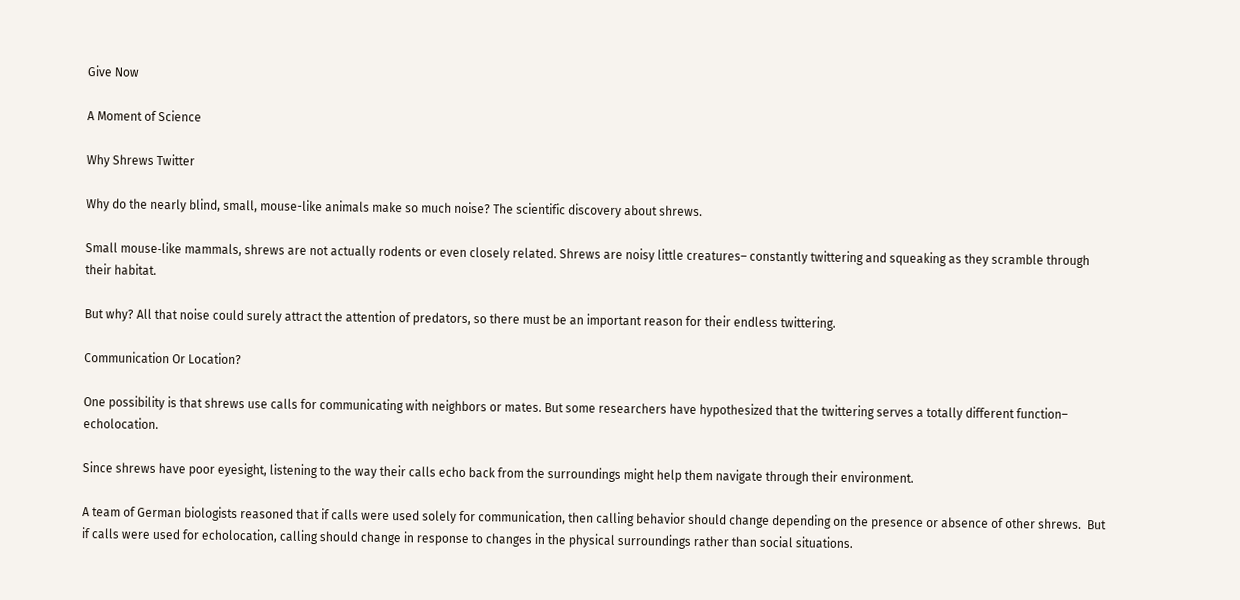Give Now

A Moment of Science

Why Shrews Twitter

Why do the nearly blind, small, mouse-like animals make so much noise? The scientific discovery about shrews.

Small mouse‑like mammals, shrews are not actually rodents or even closely related. Shrews are noisy little creatures– constantly twittering and squeaking as they scramble through their habitat.

But why? All that noise could surely attract the attention of predators, so there must be an important reason for their endless twittering.

Communication Or Location?

One possibility is that shrews use calls for communicating with neighbors or mates. But some researchers have hypothesized that the twittering serves a totally different function– echolocation.

Since shrews have poor eyesight, listening to the way their calls echo back from the surroundings might help them navigate through their environment.

A team of German biologists reasoned that if calls were used solely for communication, then calling behavior should change depending on the presence or absence of other shrews.  But if calls were used for echolocation, calling should change in response to changes in the physical surroundings rather than social situations.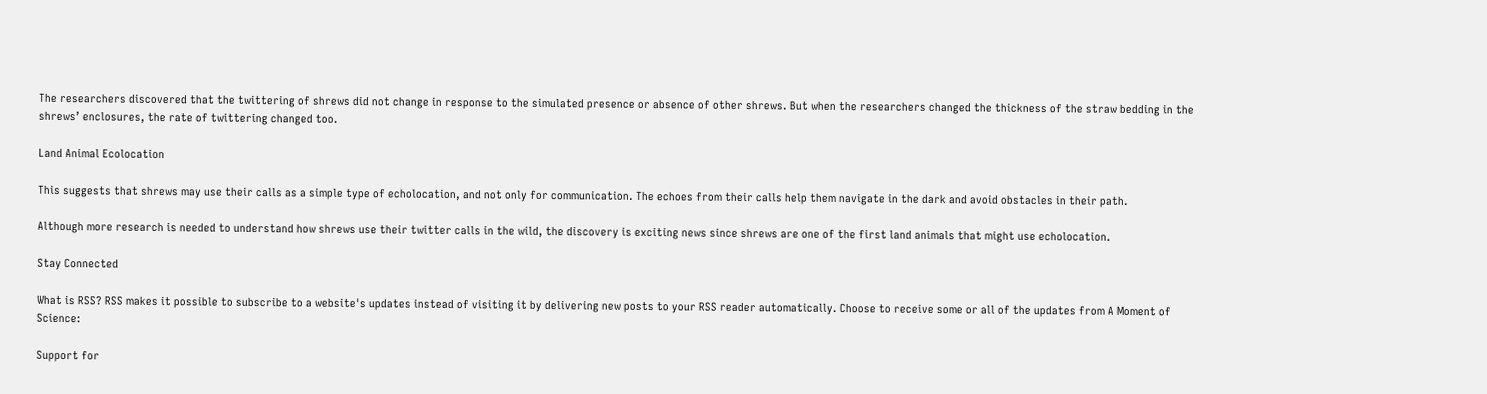The researchers discovered that the twittering of shrews did not change in response to the simulated presence or absence of other shrews. But when the researchers changed the thickness of the straw bedding in the shrews’ enclosures, the rate of twittering changed too.

Land Animal Ecolocation

This suggests that shrews may use their calls as a simple type of echolocation, and not only for communication. The echoes from their calls help them navigate in the dark and avoid obstacles in their path.

Although more research is needed to understand how shrews use their twitter calls in the wild, the discovery is exciting news since shrews are one of the first land animals that might use echolocation.

Stay Connected

What is RSS? RSS makes it possible to subscribe to a website's updates instead of visiting it by delivering new posts to your RSS reader automatically. Choose to receive some or all of the updates from A Moment of Science:

Support for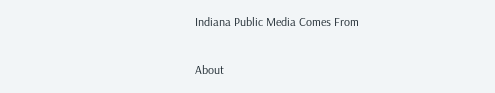Indiana Public Media Comes From

About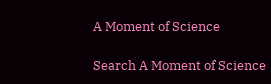A Moment of Science

Search A Moment of Science